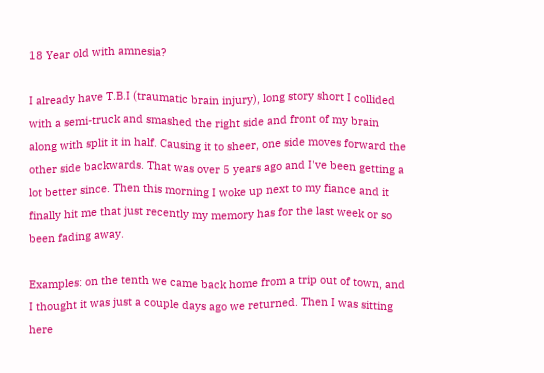18 Year old with amnesia?

I already have T.B.I (traumatic brain injury), long story short I collided with a semi-truck and smashed the right side and front of my brain along with split it in half. Causing it to sheer, one side moves forward the other side backwards. That was over 5 years ago and I've been getting a lot better since. Then this morning I woke up next to my fiance and it finally hit me that just recently my memory has for the last week or so been fading away.

Examples: on the tenth we came back home from a trip out of town, and I thought it was just a couple days ago we returned. Then I was sitting here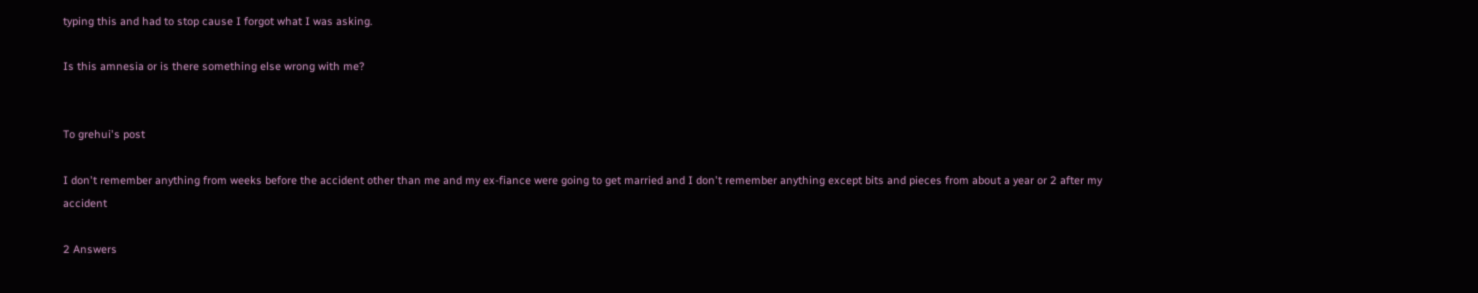typing this and had to stop cause I forgot what I was asking.

Is this amnesia or is there something else wrong with me?


To grehui's post

I don't remember anything from weeks before the accident other than me and my ex-fiance were going to get married and I don't remember anything except bits and pieces from about a year or 2 after my accident

2 Answers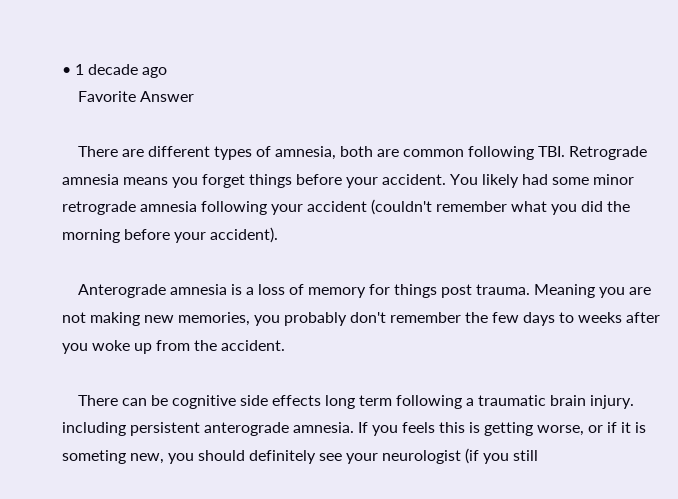• 1 decade ago
    Favorite Answer

    There are different types of amnesia, both are common following TBI. Retrograde amnesia means you forget things before your accident. You likely had some minor retrograde amnesia following your accident (couldn't remember what you did the morning before your accident).

    Anterograde amnesia is a loss of memory for things post trauma. Meaning you are not making new memories, you probably don't remember the few days to weeks after you woke up from the accident.

    There can be cognitive side effects long term following a traumatic brain injury. including persistent anterograde amnesia. If you feels this is getting worse, or if it is someting new, you should definitely see your neurologist (if you still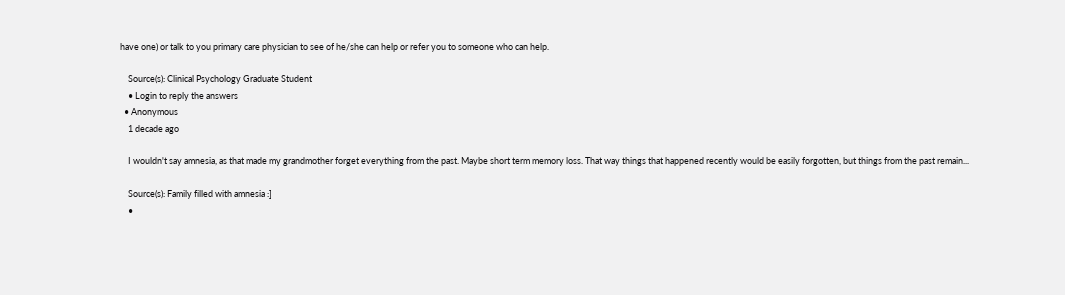have one) or talk to you primary care physician to see of he/she can help or refer you to someone who can help.

    Source(s): Clinical Psychology Graduate Student
    • Login to reply the answers
  • Anonymous
    1 decade ago

    I wouldn't say amnesia, as that made my grandmother forget everything from the past. Maybe short term memory loss. That way things that happened recently would be easily forgotten, but things from the past remain...

    Source(s): Family filled with amnesia :]
    •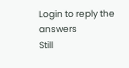Login to reply the answers
Still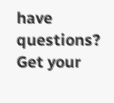have questions? Get your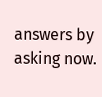answers by asking now.